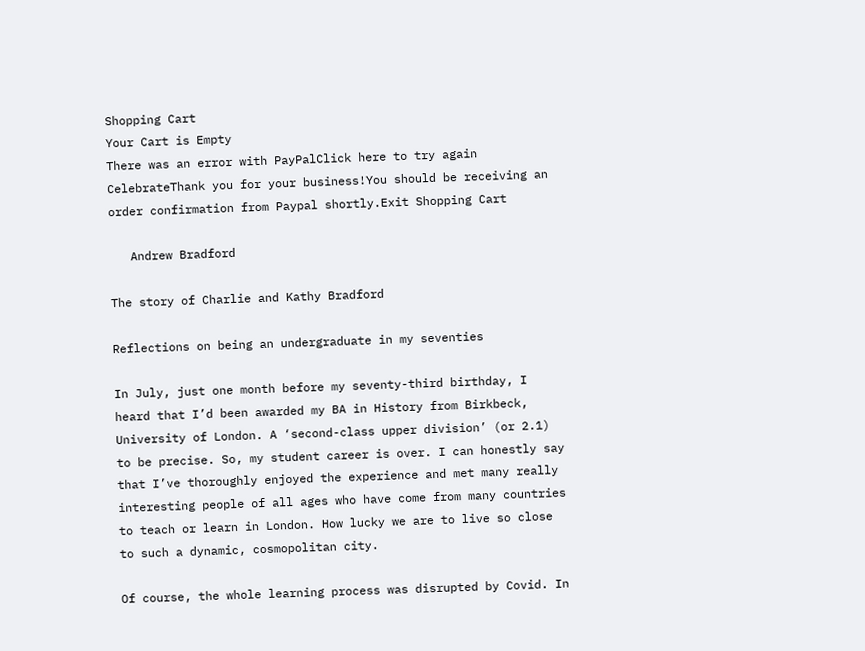Shopping Cart
Your Cart is Empty
There was an error with PayPalClick here to try again
CelebrateThank you for your business!You should be receiving an order confirmation from Paypal shortly.Exit Shopping Cart

   Andrew Bradford

The story of Charlie and Kathy Bradford

Reflections on being an undergraduate in my seventies

In July, just one month before my seventy-third birthday, I heard that I’d been awarded my BA in History from Birkbeck, University of London. A ‘second-class upper division’ (or 2.1) to be precise. So, my student career is over. I can honestly say that I’ve thoroughly enjoyed the experience and met many really interesting people of all ages who have come from many countries to teach or learn in London. How lucky we are to live so close to such a dynamic, cosmopolitan city.

Of course, the whole learning process was disrupted by Covid. In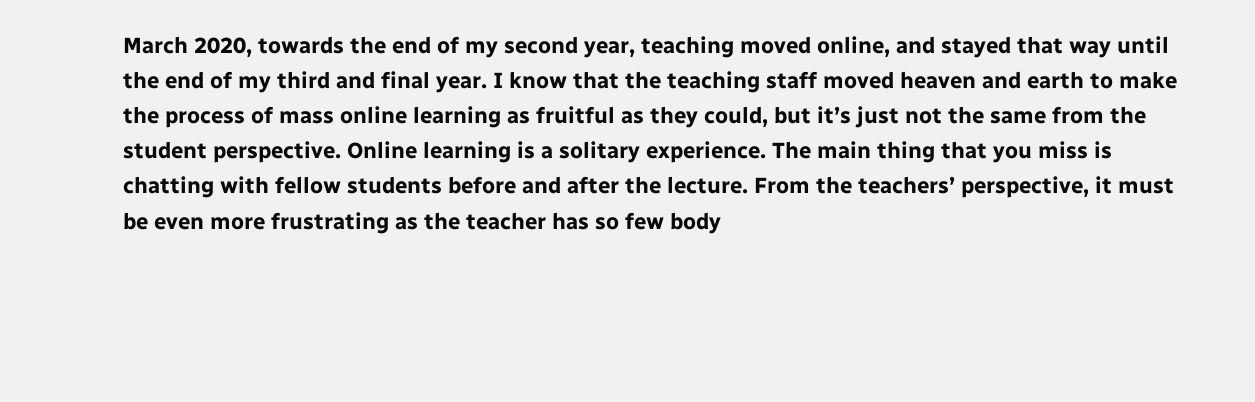March 2020, towards the end of my second year, teaching moved online, and stayed that way until the end of my third and final year. I know that the teaching staff moved heaven and earth to make the process of mass online learning as fruitful as they could, but it’s just not the same from the student perspective. Online learning is a solitary experience. The main thing that you miss is chatting with fellow students before and after the lecture. From the teachers’ perspective, it must be even more frustrating as the teacher has so few body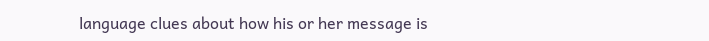language clues about how his or her message is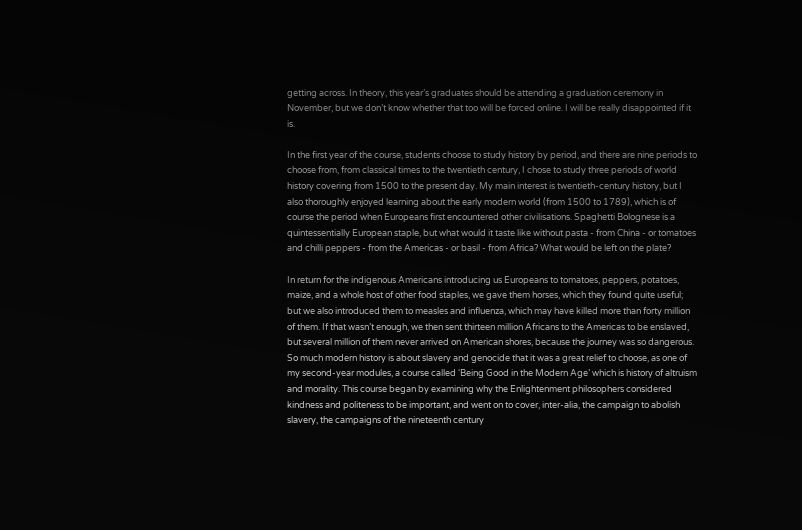getting across. In theory, this year’s graduates should be attending a graduation ceremony in November, but we don’t know whether that too will be forced online. I will be really disappointed if it is.

In the first year of the course, students choose to study history by period, and there are nine periods to choose from, from classical times to the twentieth century, I chose to study three periods of world history covering from 1500 to the present day. My main interest is twentieth-century history, but I also thoroughly enjoyed learning about the early modern world (from 1500 to 1789), which is of course the period when Europeans first encountered other civilisations. Spaghetti Bolognese is a quintessentially European staple, but what would it taste like without pasta - from China - or tomatoes and chilli peppers - from the Americas - or basil - from Africa? What would be left on the plate?

In return for the indigenous Americans introducing us Europeans to tomatoes, peppers, potatoes, maize, and a whole host of other food staples, we gave them horses, which they found quite useful; but we also introduced them to measles and influenza, which may have killed more than forty million of them. If that wasn’t enough, we then sent thirteen million Africans to the Americas to be enslaved, but several million of them never arrived on American shores, because the journey was so dangerous. So much modern history is about slavery and genocide that it was a great relief to choose, as one of my second-year modules, a course called ‘Being Good in the Modern Age’ which is history of altruism and morality. This course began by examining why the Enlightenment philosophers considered kindness and politeness to be important, and went on to cover, inter-alia, the campaign to abolish slavery, the campaigns of the nineteenth century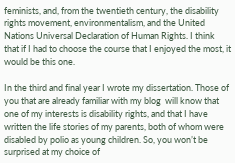feminists, and, from the twentieth century, the disability rights movement, environmentalism, and the United Nations Universal Declaration of Human Rights. I think that if I had to choose the course that I enjoyed the most, it would be this one.

In the third and final year I wrote my dissertation. Those of you that are already familiar with my blog  will know that one of my interests is disability rights, and that I have written the life stories of my parents, both of whom were disabled by polio as young children. So, you won’t be surprised at my choice of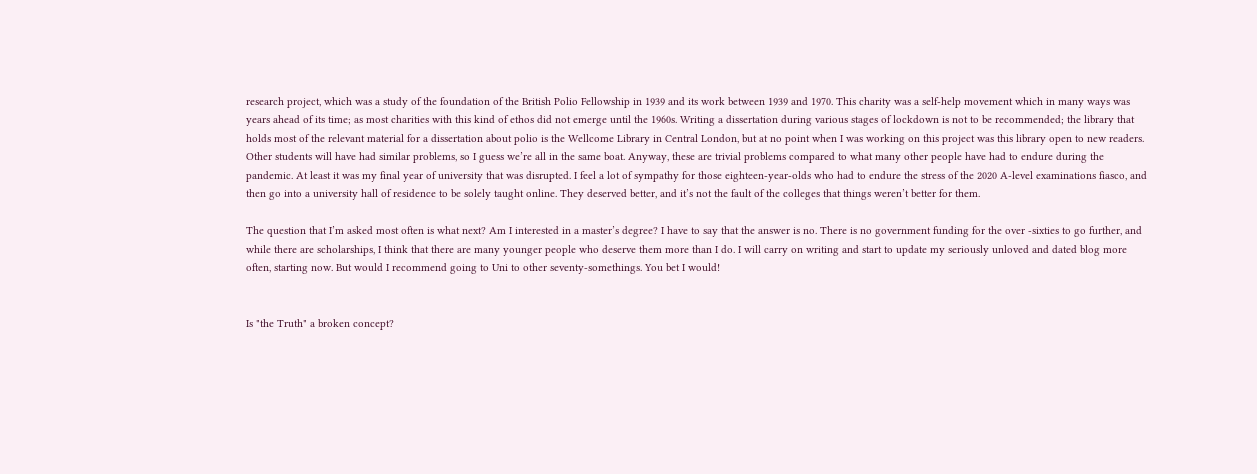research project, which was a study of the foundation of the British Polio Fellowship in 1939 and its work between 1939 and 1970. This charity was a self-help movement which in many ways was years ahead of its time; as most charities with this kind of ethos did not emerge until the 1960s. Writing a dissertation during various stages of lockdown is not to be recommended; the library that holds most of the relevant material for a dissertation about polio is the Wellcome Library in Central London, but at no point when I was working on this project was this library open to new readers. Other students will have had similar problems, so I guess we’re all in the same boat. Anyway, these are trivial problems compared to what many other people have had to endure during the pandemic. At least it was my final year of university that was disrupted. I feel a lot of sympathy for those eighteen-year-olds who had to endure the stress of the 2020 A-level examinations fiasco, and then go into a university hall of residence to be solely taught online. They deserved better, and it’s not the fault of the colleges that things weren’t better for them.

The question that I’m asked most often is what next? Am I interested in a master’s degree? I have to say that the answer is no. There is no government funding for the over -sixties to go further, and while there are scholarships, I think that there are many younger people who deserve them more than I do. I will carry on writing and start to update my seriously unloved and dated blog more often, starting now. But would I recommend going to Uni to other seventy-somethings. You bet I would!


Is "the Truth" a broken concept?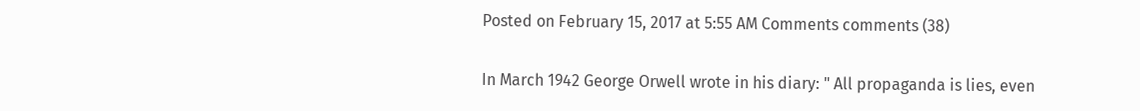Posted on February 15, 2017 at 5:55 AM Comments comments (38)

In March 1942 George Orwell wrote in his diary: " All propaganda is lies, even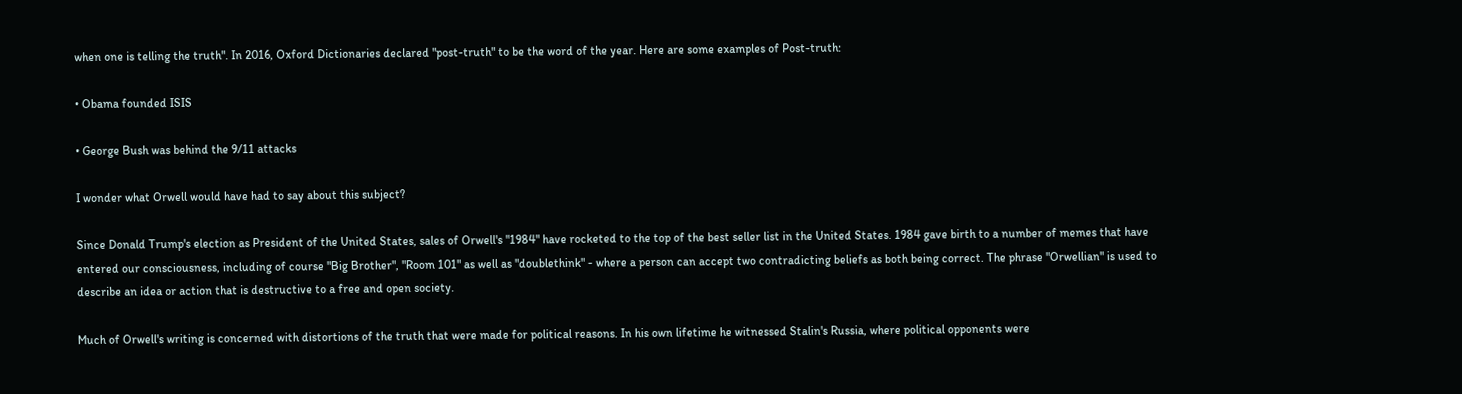when one is telling the truth". In 2016, Oxford Dictionaries declared "post-truth" to be the word of the year. Here are some examples of Post-truth:

• Obama founded ISIS

• George Bush was behind the 9/11 attacks

I wonder what Orwell would have had to say about this subject?

Since Donald Trump's election as President of the United States, sales of Orwell's "1984" have rocketed to the top of the best seller list in the United States. 1984 gave birth to a number of memes that have entered our consciousness, including of course "Big Brother", "Room 101" as well as "doublethink" - where a person can accept two contradicting beliefs as both being correct. The phrase "Orwellian" is used to describe an idea or action that is destructive to a free and open society.

Much of Orwell's writing is concerned with distortions of the truth that were made for political reasons. In his own lifetime he witnessed Stalin's Russia, where political opponents were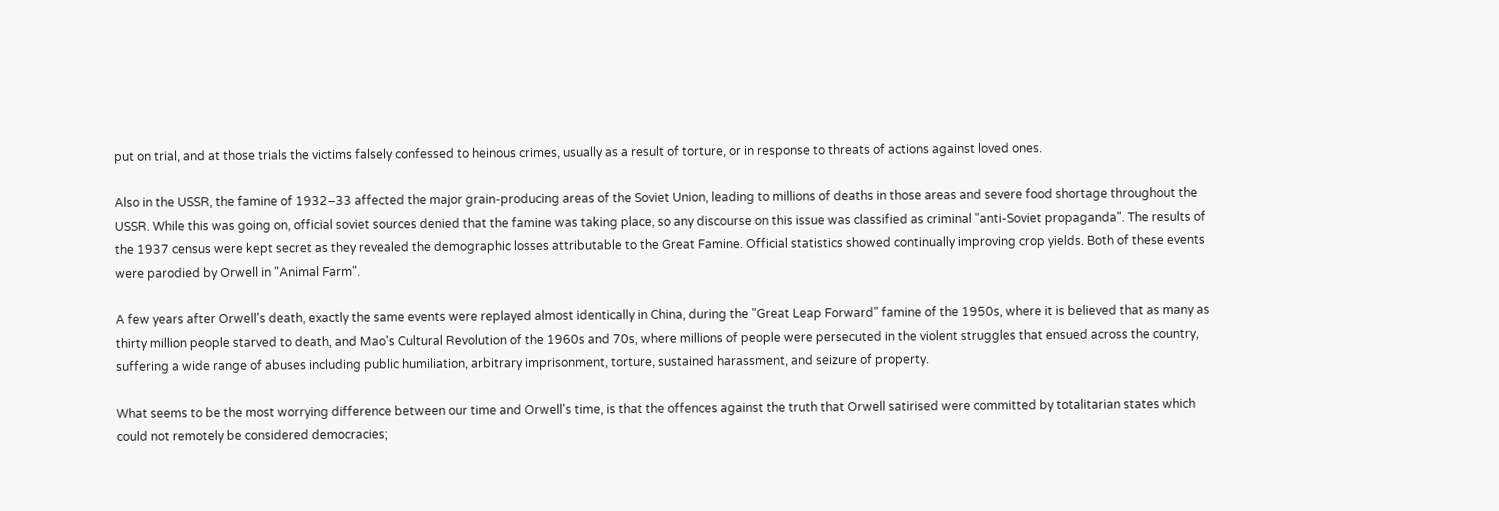put on trial, and at those trials the victims falsely confessed to heinous crimes, usually as a result of torture, or in response to threats of actions against loved ones.

Also in the USSR, the famine of 1932–33 affected the major grain-producing areas of the Soviet Union, leading to millions of deaths in those areas and severe food shortage throughout the USSR. While this was going on, official soviet sources denied that the famine was taking place, so any discourse on this issue was classified as criminal "anti-Soviet propaganda". The results of the 1937 census were kept secret as they revealed the demographic losses attributable to the Great Famine. Official statistics showed continually improving crop yields. Both of these events were parodied by Orwell in "Animal Farm".

A few years after Orwell's death, exactly the same events were replayed almost identically in China, during the "Great Leap Forward" famine of the 1950s, where it is believed that as many as thirty million people starved to death, and Mao's Cultural Revolution of the 1960s and 70s, where millions of people were persecuted in the violent struggles that ensued across the country, suffering a wide range of abuses including public humiliation, arbitrary imprisonment, torture, sustained harassment, and seizure of property.

What seems to be the most worrying difference between our time and Orwell's time, is that the offences against the truth that Orwell satirised were committed by totalitarian states which could not remotely be considered democracies;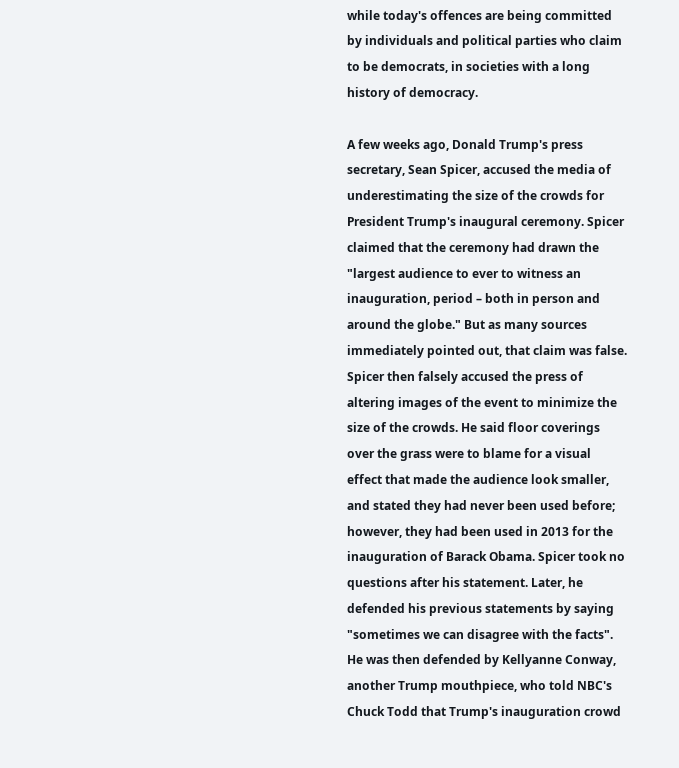while today's offences are being committed by individuals and political parties who claim to be democrats, in societies with a long history of democracy.

A few weeks ago, Donald Trump's press secretary, Sean Spicer, accused the media of underestimating the size of the crowds for President Trump's inaugural ceremony. Spicer claimed that the ceremony had drawn the "largest audience to ever to witness an inauguration, period – both in person and around the globe." But as many sources immediately pointed out, that claim was false. Spicer then falsely accused the press of altering images of the event to minimize the size of the crowds. He said floor coverings over the grass were to blame for a visual effect that made the audience look smaller, and stated they had never been used before; however, they had been used in 2013 for the inauguration of Barack Obama. Spicer took no questions after his statement. Later, he defended his previous statements by saying "sometimes we can disagree with the facts". He was then defended by Kellyanne Conway, another Trump mouthpiece, who told NBC's Chuck Todd that Trump's inauguration crowd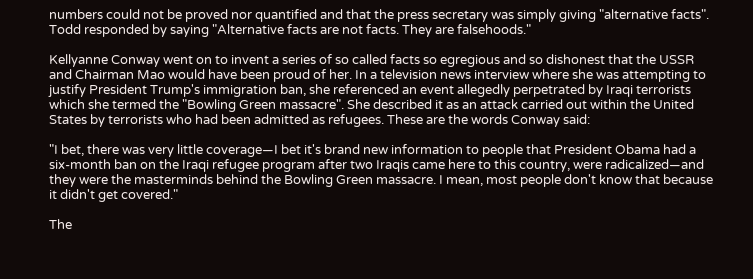numbers could not be proved nor quantified and that the press secretary was simply giving "alternative facts". Todd responded by saying "Alternative facts are not facts. They are falsehoods."

Kellyanne Conway went on to invent a series of so called facts so egregious and so dishonest that the USSR and Chairman Mao would have been proud of her. In a television news interview where she was attempting to justify President Trump's immigration ban, she referenced an event allegedly perpetrated by Iraqi terrorists which she termed the "Bowling Green massacre". She described it as an attack carried out within the United States by terrorists who had been admitted as refugees. These are the words Conway said:

"I bet, there was very little coverage—I bet it's brand new information to people that President Obama had a six-month ban on the Iraqi refugee program after two Iraqis came here to this country, were radicalized—and they were the masterminds behind the Bowling Green massacre. I mean, most people don't know that because it didn't get covered."

The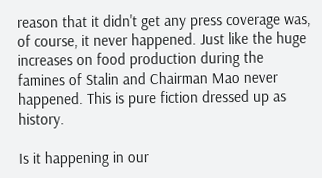reason that it didn't get any press coverage was, of course, it never happened. Just like the huge increases on food production during the famines of Stalin and Chairman Mao never happened. This is pure fiction dressed up as history.

Is it happening in our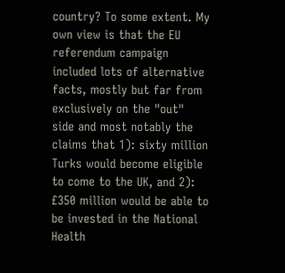country? To some extent. My own view is that the EU referendum campaign included lots of alternative facts, mostly but far from exclusively on the "out" side and most notably the claims that 1): sixty million Turks would become eligible to come to the UK, and 2): £350 million would be able to be invested in the National Health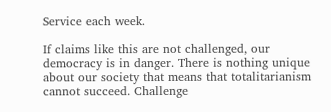Service each week.

If claims like this are not challenged, our democracy is in danger. There is nothing unique about our society that means that totalitarianism cannot succeed. Challenge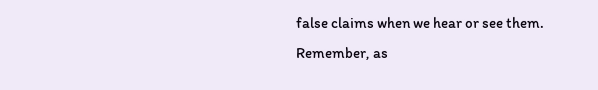false claims when we hear or see them. Remember, as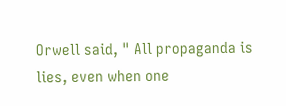Orwell said, " All propaganda is lies, even when one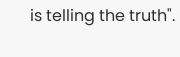is telling the truth".